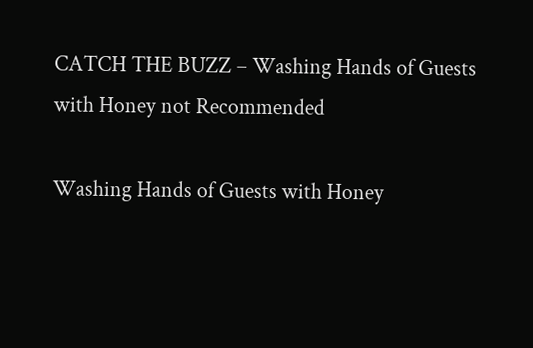CATCH THE BUZZ – Washing Hands of Guests with Honey not Recommended

Washing Hands of Guests with Honey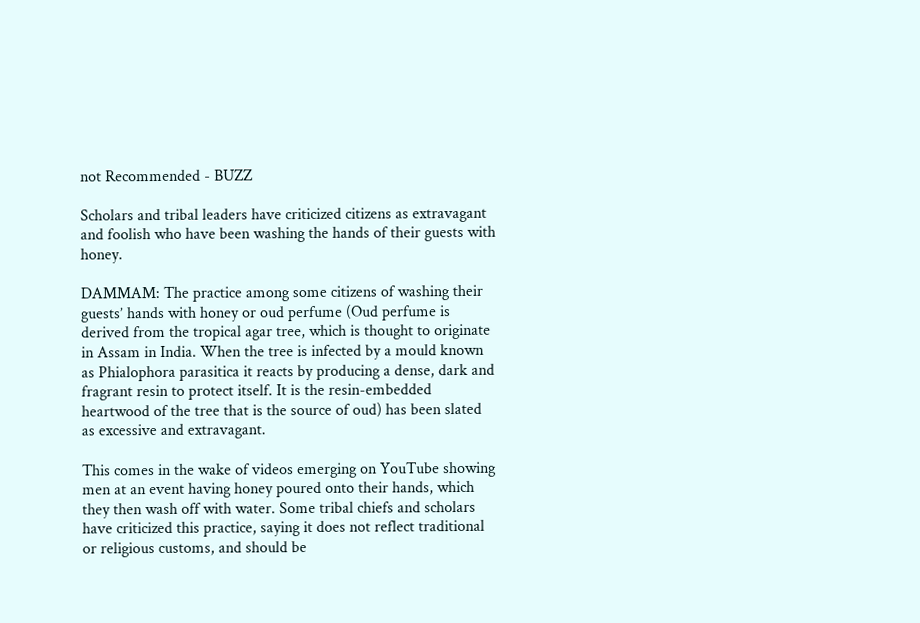not Recommended - BUZZ

Scholars and tribal leaders have criticized citizens as extravagant and foolish who have been washing the hands of their guests with honey.

DAMMAM: The practice among some citizens of washing their guests’ hands with honey or oud perfume (Oud perfume is derived from the tropical agar tree, which is thought to originate in Assam in India. When the tree is infected by a mould known as Phialophora parasitica it reacts by producing a dense, dark and fragrant resin to protect itself. It is the resin-embedded heartwood of the tree that is the source of oud) has been slated as excessive and extravagant.

This comes in the wake of videos emerging on YouTube showing men at an event having honey poured onto their hands, which they then wash off with water. Some tribal chiefs and scholars have criticized this practice, saying it does not reflect traditional or religious customs, and should be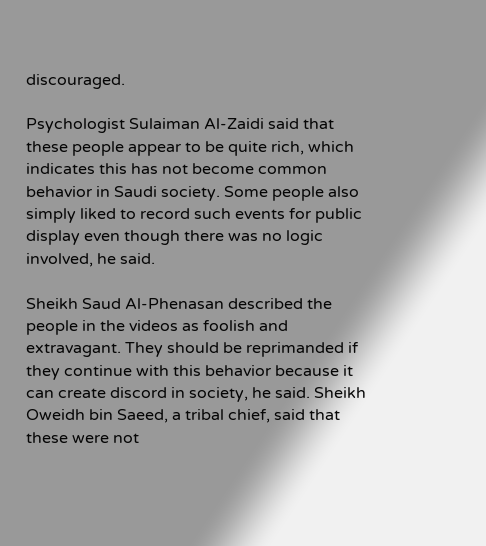discouraged.

Psychologist Sulaiman Al-Zaidi said that these people appear to be quite rich, which indicates this has not become common behavior in Saudi society. Some people also simply liked to record such events for public display even though there was no logic involved, he said.

Sheikh Saud Al-Phenasan described the people in the videos as foolish and extravagant. They should be reprimanded if they continue with this behavior because it can create discord in society, he said. Sheikh Oweidh bin Saeed, a tribal chief, said that these were not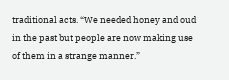traditional acts. “We needed honey and oud in the past but people are now making use of them in a strange manner.”